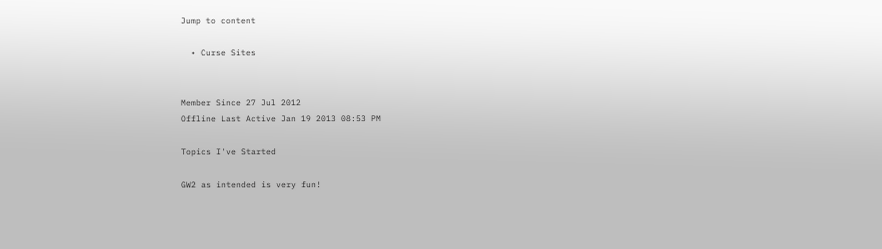Jump to content

  • Curse Sites


Member Since 27 Jul 2012
Offline Last Active Jan 19 2013 08:53 PM

Topics I've Started

GW2 as intended is very fun!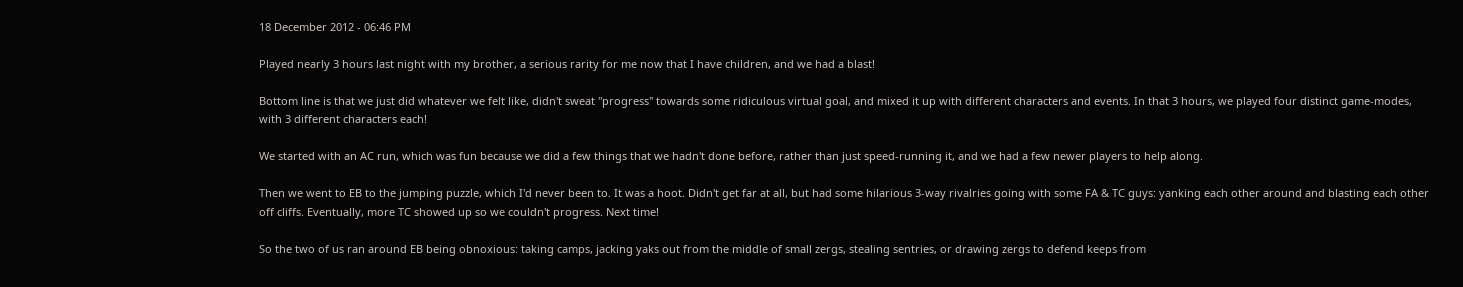18 December 2012 - 06:46 PM

Played nearly 3 hours last night with my brother, a serious rarity for me now that I have children, and we had a blast!

Bottom line is that we just did whatever we felt like, didn't sweat "progress" towards some ridiculous virtual goal, and mixed it up with different characters and events. In that 3 hours, we played four distinct game-modes, with 3 different characters each!

We started with an AC run, which was fun because we did a few things that we hadn't done before, rather than just speed-running it, and we had a few newer players to help along.

Then we went to EB to the jumping puzzle, which I'd never been to. It was a hoot. Didn't get far at all, but had some hilarious 3-way rivalries going with some FA & TC guys: yanking each other around and blasting each other off cliffs. Eventually, more TC showed up so we couldn't progress. Next time!

So the two of us ran around EB being obnoxious: taking camps, jacking yaks out from the middle of small zergs, stealing sentries, or drawing zergs to defend keeps from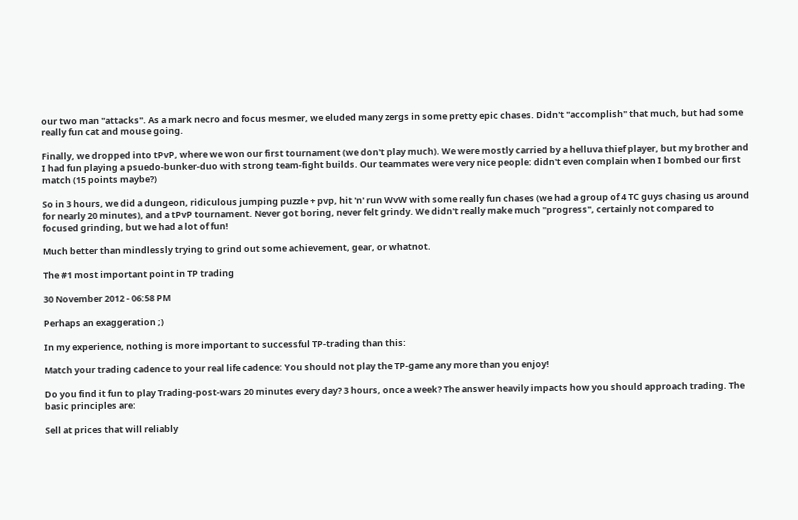our two man "attacks". As a mark necro and focus mesmer, we eluded many zergs in some pretty epic chases. Didn't "accomplish" that much, but had some really fun cat and mouse going.

Finally, we dropped into tPvP, where we won our first tournament (we don't play much). We were mostly carried by a helluva thief player, but my brother and I had fun playing a psuedo-bunker-duo with strong team-fight builds. Our teammates were very nice people: didn't even complain when I bombed our first match (15 points maybe?)

So in 3 hours, we did a dungeon, ridiculous jumping puzzle + pvp, hit 'n' run WvW with some really fun chases (we had a group of 4 TC guys chasing us around for nearly 20 minutes), and a tPvP tournament. Never got boring, never felt grindy. We didn't really make much "progress", certainly not compared to focused grinding, but we had a lot of fun!

Much better than mindlessly trying to grind out some achievement, gear, or whatnot.

The #1 most important point in TP trading

30 November 2012 - 06:58 PM

Perhaps an exaggeration ;)

In my experience, nothing is more important to successful TP-trading than this:

Match your trading cadence to your real life cadence: You should not play the TP-game any more than you enjoy!

Do you find it fun to play Trading-post-wars 20 minutes every day? 3 hours, once a week? The answer heavily impacts how you should approach trading. The basic principles are:

Sell at prices that will reliably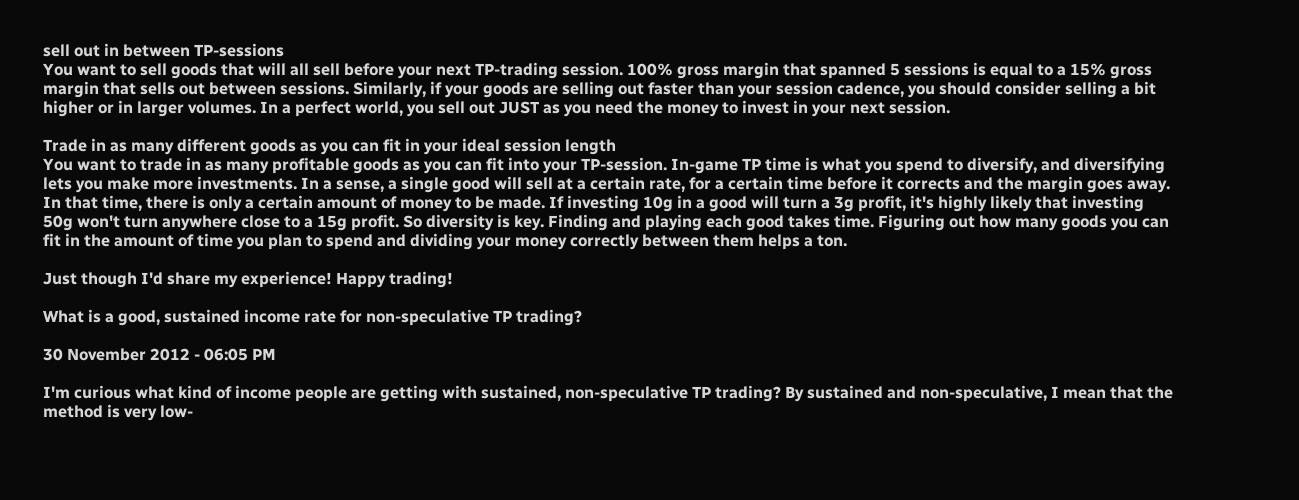sell out in between TP-sessions
You want to sell goods that will all sell before your next TP-trading session. 100% gross margin that spanned 5 sessions is equal to a 15% gross margin that sells out between sessions. Similarly, if your goods are selling out faster than your session cadence, you should consider selling a bit higher or in larger volumes. In a perfect world, you sell out JUST as you need the money to invest in your next session.

Trade in as many different goods as you can fit in your ideal session length
You want to trade in as many profitable goods as you can fit into your TP-session. In-game TP time is what you spend to diversify, and diversifying lets you make more investments. In a sense, a single good will sell at a certain rate, for a certain time before it corrects and the margin goes away. In that time, there is only a certain amount of money to be made. If investing 10g in a good will turn a 3g profit, it's highly likely that investing 50g won't turn anywhere close to a 15g profit. So diversity is key. Finding and playing each good takes time. Figuring out how many goods you can fit in the amount of time you plan to spend and dividing your money correctly between them helps a ton.

Just though I'd share my experience! Happy trading!

What is a good, sustained income rate for non-speculative TP trading?

30 November 2012 - 06:05 PM

I'm curious what kind of income people are getting with sustained, non-speculative TP trading? By sustained and non-speculative, I mean that the method is very low-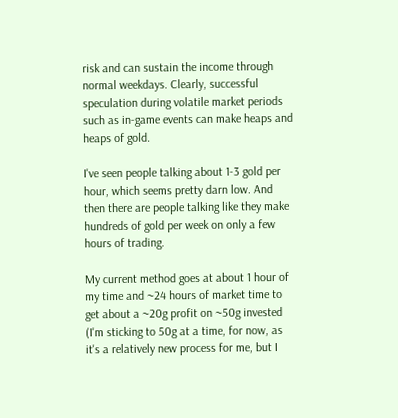risk and can sustain the income through normal weekdays. Clearly, successful speculation during volatile market periods such as in-game events can make heaps and heaps of gold.

I've seen people talking about 1-3 gold per hour, which seems pretty darn low. And then there are people talking like they make hundreds of gold per week on only a few hours of trading.

My current method goes at about 1 hour of my time and ~24 hours of market time to get about a ~20g profit on ~50g invested (I'm sticking to 50g at a time, for now, as it's a relatively new process for me, but I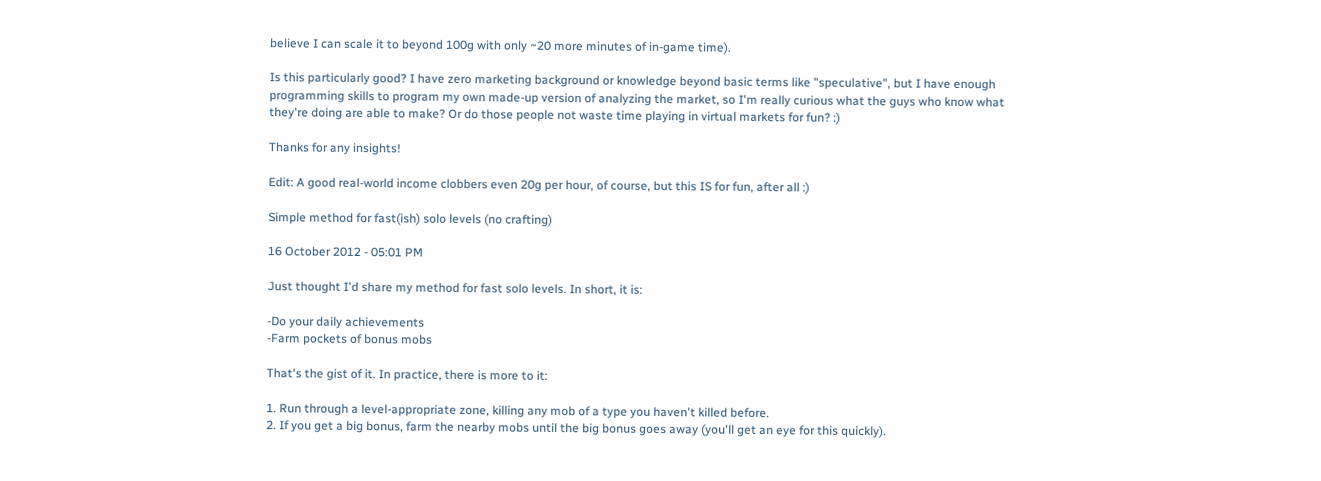believe I can scale it to beyond 100g with only ~20 more minutes of in-game time).

Is this particularly good? I have zero marketing background or knowledge beyond basic terms like "speculative", but I have enough programming skills to program my own made-up version of analyzing the market, so I'm really curious what the guys who know what they're doing are able to make? Or do those people not waste time playing in virtual markets for fun? :)

Thanks for any insights!

Edit: A good real-world income clobbers even 20g per hour, of course, but this IS for fun, after all :)

Simple method for fast(ish) solo levels (no crafting)

16 October 2012 - 05:01 PM

Just thought I'd share my method for fast solo levels. In short, it is:

-Do your daily achievements
-Farm pockets of bonus mobs

That's the gist of it. In practice, there is more to it:

1. Run through a level-appropriate zone, killing any mob of a type you haven't killed before.
2. If you get a big bonus, farm the nearby mobs until the big bonus goes away (you'll get an eye for this quickly).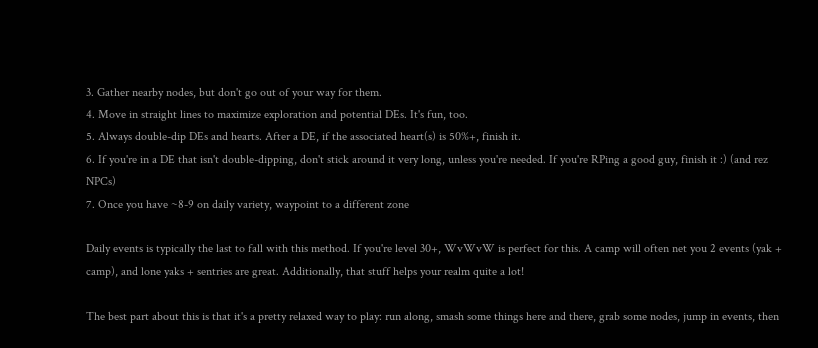3. Gather nearby nodes, but don't go out of your way for them.
4. Move in straight lines to maximize exploration and potential DEs. It's fun, too.
5. Always double-dip DEs and hearts. After a DE, if the associated heart(s) is 50%+, finish it.
6. If you're in a DE that isn't double-dipping, don't stick around it very long, unless you're needed. If you're RPing a good guy, finish it :) (and rez NPCs)
7. Once you have ~8-9 on daily variety, waypoint to a different zone

Daily events is typically the last to fall with this method. If you're level 30+, WvWvW is perfect for this. A camp will often net you 2 events (yak + camp), and lone yaks + sentries are great. Additionally, that stuff helps your realm quite a lot!

The best part about this is that it's a pretty relaxed way to play: run along, smash some things here and there, grab some nodes, jump in events, then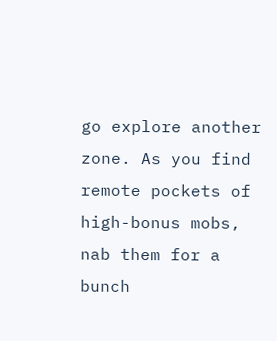go explore another zone. As you find remote pockets of high-bonus mobs, nab them for a bunch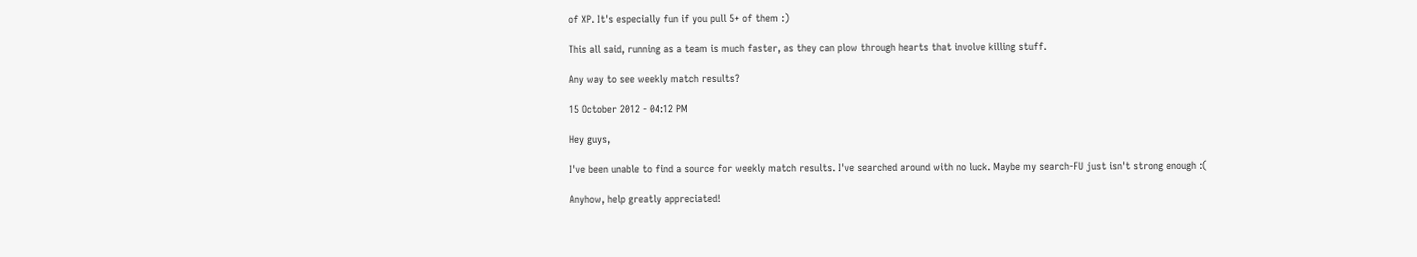of XP. It's especially fun if you pull 5+ of them :)

This all said, running as a team is much faster, as they can plow through hearts that involve killing stuff.

Any way to see weekly match results?

15 October 2012 - 04:12 PM

Hey guys,

I've been unable to find a source for weekly match results. I've searched around with no luck. Maybe my search-FU just isn't strong enough :(

Anyhow, help greatly appreciated!